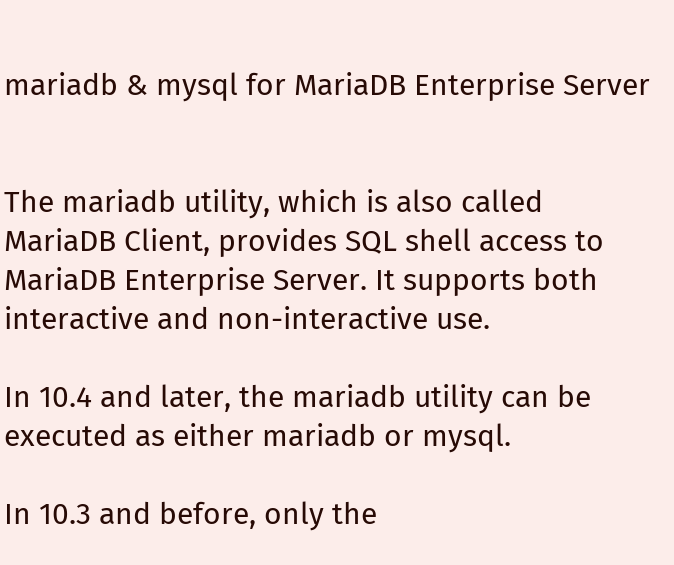mariadb & mysql for MariaDB Enterprise Server


The mariadb utility, which is also called MariaDB Client, provides SQL shell access to MariaDB Enterprise Server. It supports both interactive and non-interactive use.

In 10.4 and later, the mariadb utility can be executed as either mariadb or mysql.

In 10.3 and before, only the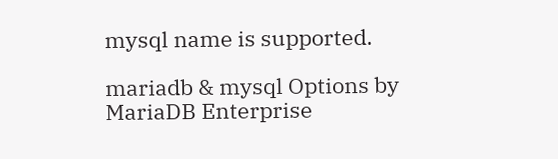mysql name is supported.

mariadb & mysql Options by MariaDB Enterprise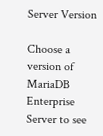Server Version

Choose a version of MariaDB Enterprise Server to see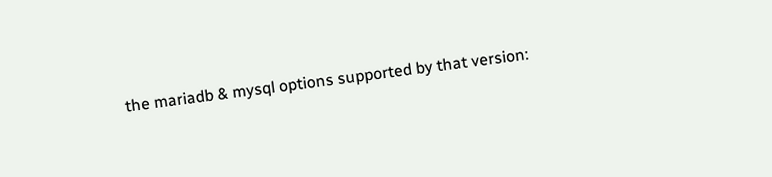the mariadb & mysql options supported by that version: